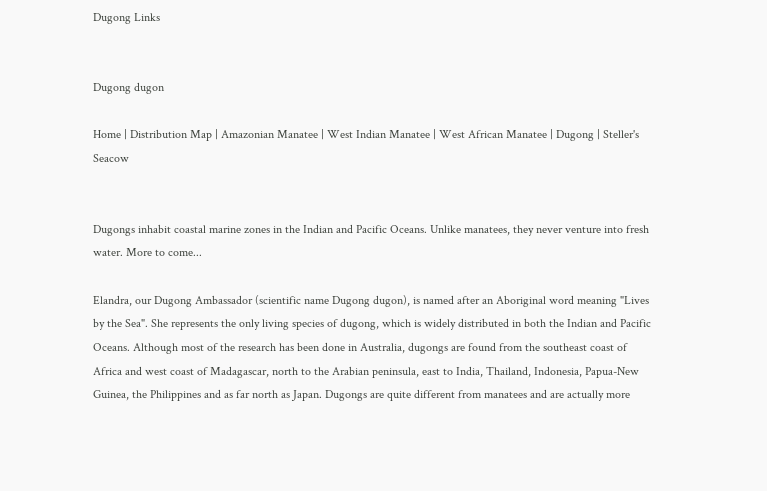Dugong Links


Dugong dugon

Home | Distribution Map | Amazonian Manatee | West Indian Manatee | West African Manatee | Dugong | Steller's Seacow


Dugongs inhabit coastal marine zones in the Indian and Pacific Oceans. Unlike manatees, they never venture into fresh water. More to come...

Elandra, our Dugong Ambassador (scientific name Dugong dugon), is named after an Aboriginal word meaning "Lives by the Sea". She represents the only living species of dugong, which is widely distributed in both the Indian and Pacific Oceans. Although most of the research has been done in Australia, dugongs are found from the southeast coast of Africa and west coast of Madagascar, north to the Arabian peninsula, east to India, Thailand, Indonesia, Papua-New Guinea, the Philippines and as far north as Japan. Dugongs are quite different from manatees and are actually more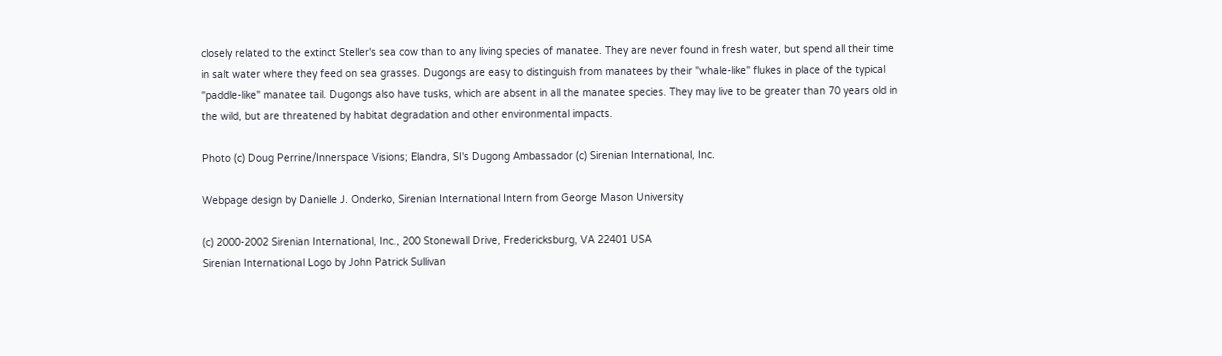closely related to the extinct Steller's sea cow than to any living species of manatee. They are never found in fresh water, but spend all their time in salt water where they feed on sea grasses. Dugongs are easy to distinguish from manatees by their "whale-like" flukes in place of the typical "paddle-like" manatee tail. Dugongs also have tusks, which are absent in all the manatee species. They may live to be greater than 70 years old in the wild, but are threatened by habitat degradation and other environmental impacts.

Photo (c) Doug Perrine/Innerspace Visions; Elandra, SI's Dugong Ambassador (c) Sirenian International, Inc.

Webpage design by Danielle J. Onderko, Sirenian International Intern from George Mason University

(c) 2000-2002 Sirenian International, Inc., 200 Stonewall Drive, Fredericksburg, VA 22401 USA
Sirenian International Logo by John Patrick Sullivan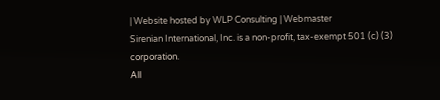| Website hosted by WLP Consulting | Webmaster
Sirenian International, Inc. is a non-profit, tax-exempt 501 (c) (3) corporation.
All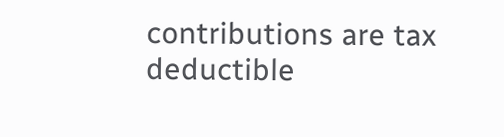contributions are tax deductible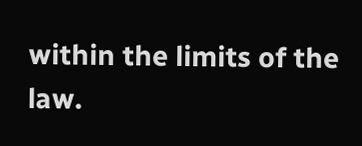within the limits of the law.